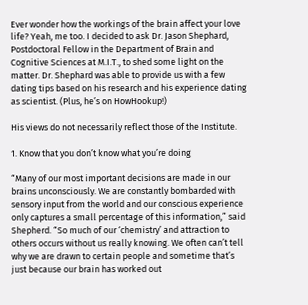Ever wonder how the workings of the brain affect your love life? Yeah, me too. I decided to ask Dr. Jason Shephard, Postdoctoral Fellow in the Department of Brain and Cognitive Sciences at M.I.T., to shed some light on the matter. Dr. Shephard was able to provide us with a few dating tips based on his research and his experience dating as scientist. (Plus, he’s on HowHookup!)

His views do not necessarily reflect those of the Institute.

1. Know that you don’t know what you’re doing

“Many of our most important decisions are made in our brains unconsciously. We are constantly bombarded with sensory input from the world and our conscious experience only captures a small percentage of this information,” said Shepherd. “So much of our ‘chemistry’ and attraction to others occurs without us really knowing. We often can’t tell why we are drawn to certain people and sometime that’s just because our brain has worked out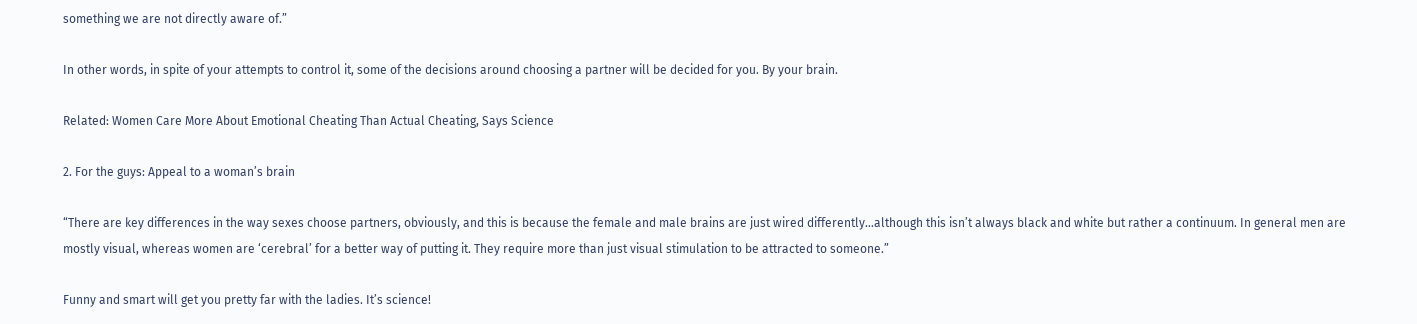something we are not directly aware of.”

In other words, in spite of your attempts to control it, some of the decisions around choosing a partner will be decided for you. By your brain.

Related: Women Care More About Emotional Cheating Than Actual Cheating, Says Science

2. For the guys: Appeal to a woman’s brain

“There are key differences in the way sexes choose partners, obviously, and this is because the female and male brains are just wired differently…although this isn’t always black and white but rather a continuum. In general men are mostly visual, whereas women are ‘cerebral’ for a better way of putting it. They require more than just visual stimulation to be attracted to someone.”

Funny and smart will get you pretty far with the ladies. It’s science!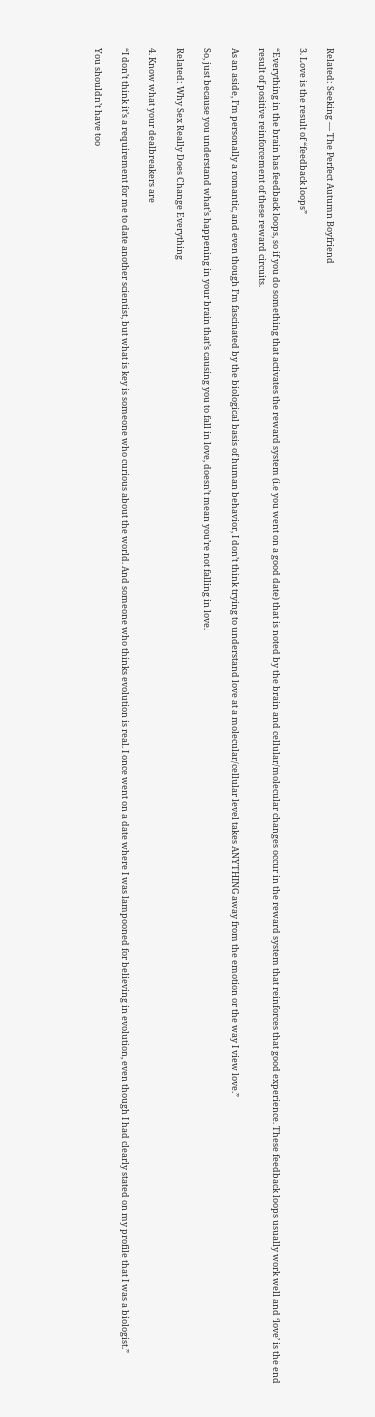Related: Seeking — The Perfect Autumn Boyfriend

3. Love is the result of “feedback loops”

“Everything in the brain has feedback loops, so if you do something that activates the reward system (i.e you went on a good date) that is noted by the brain and cellular/molecular changes occur in the reward system that reinforces that good experience. These feedback loops usually work well and ‘love’ is the end result of positive reinforcement of these reward circuits.

As an aside, I’m personally a romantic, and even though I’m fascinated by the biological basis of human behavior, I don’t think trying to understand love at a molecular/cellular level takes ANYTHING away from the emotion or the way I view love.”

So, just because you understand what’s happening in your brain that’s causing you to fall in love, doesn’t mean you’re not falling in love.

Related: Why Sex Really Does Change Everything

4. Know what your dealbreakers are

“I don’t think it’s a requirement for me to date another scientist, but what is key is someone who curious about the world. And someone who thinks evolution is real. I once went on a date where I was lampooned for believing in evolution, even though I had clearly stated on my profile that I was a biologist.”

You shouldn’t have too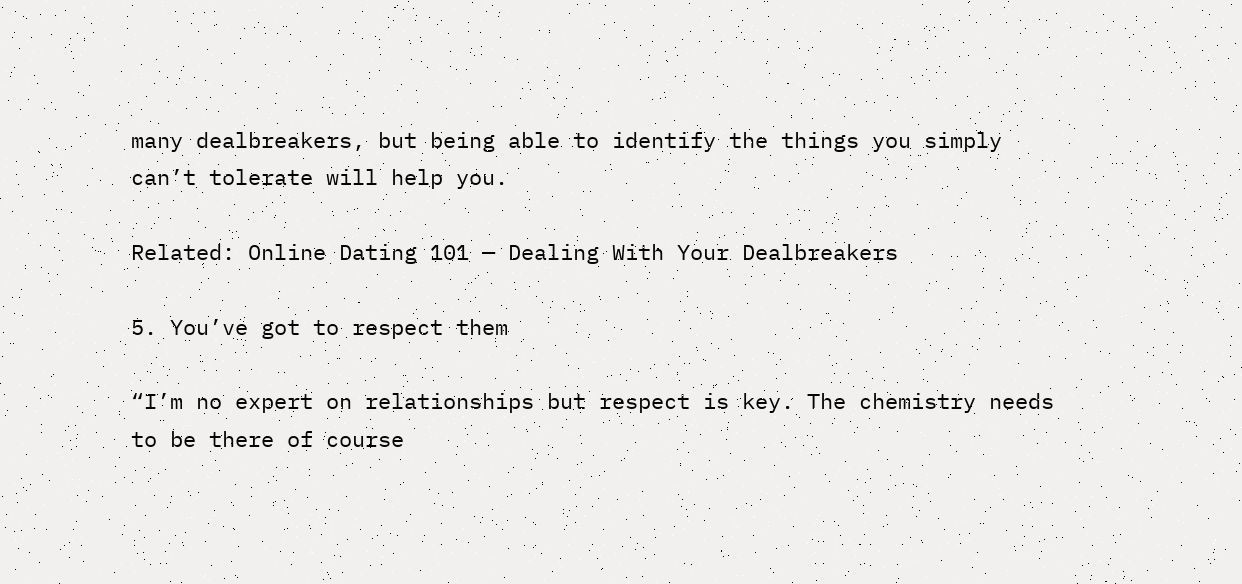many dealbreakers, but being able to identify the things you simply can’t tolerate will help you.

Related: Online Dating 101 — Dealing With Your Dealbreakers

5. You’ve got to respect them

“I’m no expert on relationships but respect is key. The chemistry needs to be there of course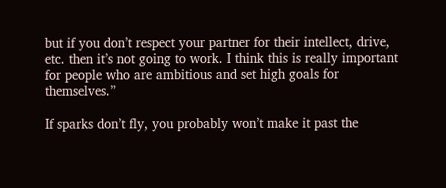but if you don’t respect your partner for their intellect, drive, etc. then it’s not going to work. I think this is really important for people who are ambitious and set high goals for themselves.”

If sparks don’t fly, you probably won’t make it past the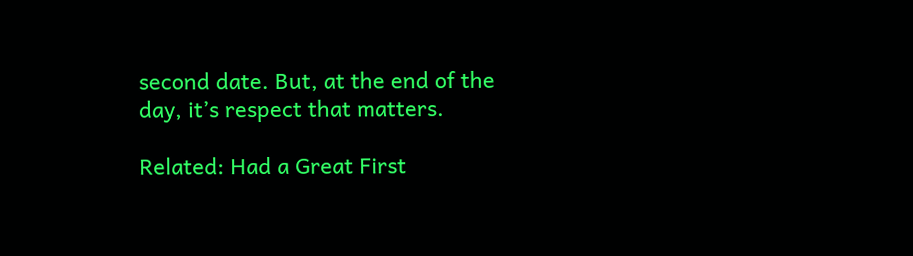second date. But, at the end of the day, it’s respect that matters.

Related: Had a Great First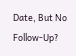Date, But No Follow-Up?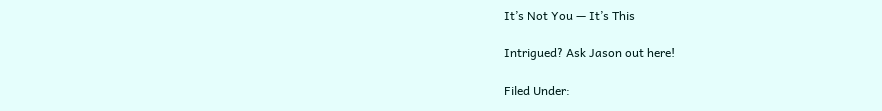It’s Not You — It’s This

Intrigued? Ask Jason out here!

Filed Under: